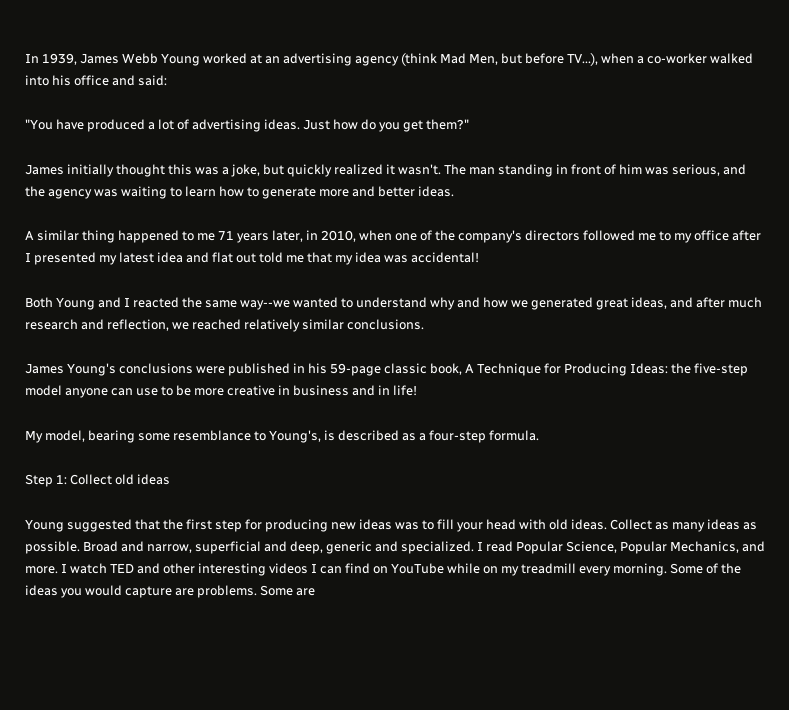In 1939, James Webb Young worked at an advertising agency (think Mad Men, but before TV...), when a co-worker walked into his office and said:

"You have produced a lot of advertising ideas. Just how do you get them?"

James initially thought this was a joke, but quickly realized it wasn't. The man standing in front of him was serious, and the agency was waiting to learn how to generate more and better ideas.

A similar thing happened to me 71 years later, in 2010, when one of the company's directors followed me to my office after I presented my latest idea and flat out told me that my idea was accidental!

Both Young and I reacted the same way--we wanted to understand why and how we generated great ideas, and after much research and reflection, we reached relatively similar conclusions.

James Young's conclusions were published in his 59-page classic book, A Technique for Producing Ideas: the five-step model anyone can use to be more creative in business and in life!

My model, bearing some resemblance to Young's, is described as a four-step formula.

Step 1: Collect old ideas

Young suggested that the first step for producing new ideas was to fill your head with old ideas. Collect as many ideas as possible. Broad and narrow, superficial and deep, generic and specialized. I read Popular Science, Popular Mechanics, and more. I watch TED and other interesting videos I can find on YouTube while on my treadmill every morning. Some of the ideas you would capture are problems. Some are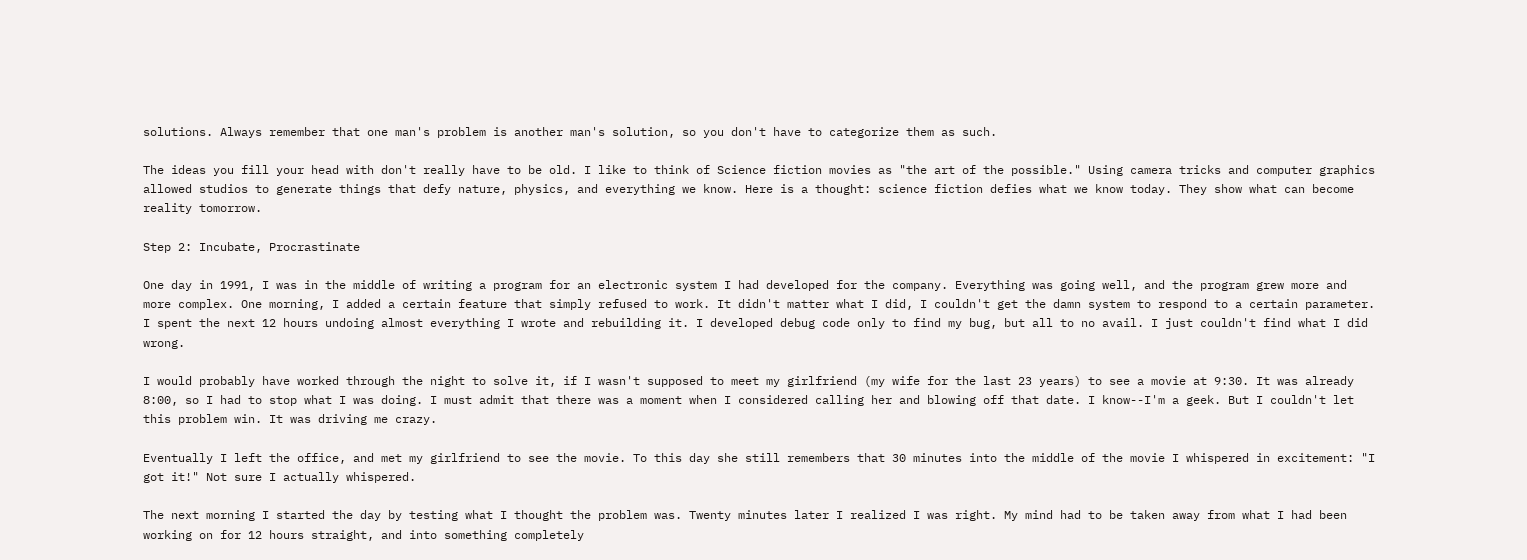solutions. Always remember that one man's problem is another man's solution, so you don't have to categorize them as such.

The ideas you fill your head with don't really have to be old. I like to think of Science fiction movies as "the art of the possible." Using camera tricks and computer graphics allowed studios to generate things that defy nature, physics, and everything we know. Here is a thought: science fiction defies what we know today. They show what can become reality tomorrow.

Step 2: Incubate, Procrastinate

One day in 1991, I was in the middle of writing a program for an electronic system I had developed for the company. Everything was going well, and the program grew more and more complex. One morning, I added a certain feature that simply refused to work. It didn't matter what I did, I couldn't get the damn system to respond to a certain parameter. I spent the next 12 hours undoing almost everything I wrote and rebuilding it. I developed debug code only to find my bug, but all to no avail. I just couldn't find what I did wrong.

I would probably have worked through the night to solve it, if I wasn't supposed to meet my girlfriend (my wife for the last 23 years) to see a movie at 9:30. It was already 8:00, so I had to stop what I was doing. I must admit that there was a moment when I considered calling her and blowing off that date. I know--I'm a geek. But I couldn't let this problem win. It was driving me crazy.

Eventually I left the office, and met my girlfriend to see the movie. To this day she still remembers that 30 minutes into the middle of the movie I whispered in excitement: "I got it!" Not sure I actually whispered.

The next morning I started the day by testing what I thought the problem was. Twenty minutes later I realized I was right. My mind had to be taken away from what I had been working on for 12 hours straight, and into something completely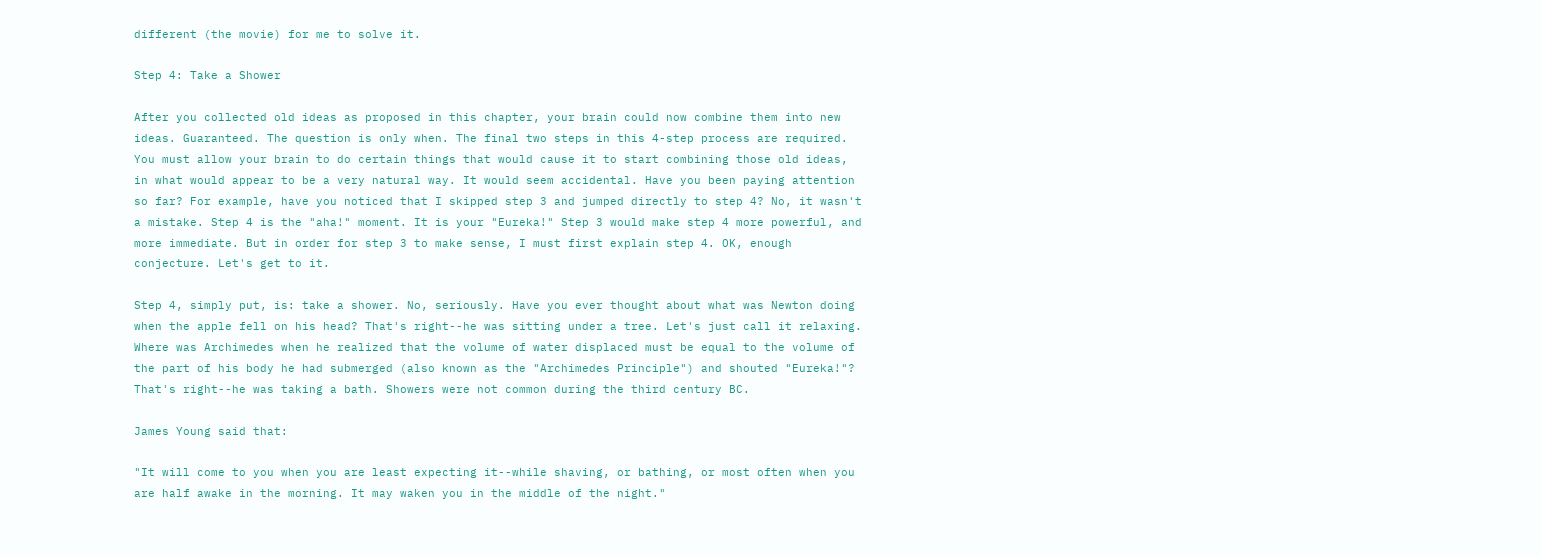different (the movie) for me to solve it.

Step 4: Take a Shower

After you collected old ideas as proposed in this chapter, your brain could now combine them into new ideas. Guaranteed. The question is only when. The final two steps in this 4-step process are required. You must allow your brain to do certain things that would cause it to start combining those old ideas, in what would appear to be a very natural way. It would seem accidental. Have you been paying attention so far? For example, have you noticed that I skipped step 3 and jumped directly to step 4? No, it wasn't a mistake. Step 4 is the "aha!" moment. It is your "Eureka!" Step 3 would make step 4 more powerful, and more immediate. But in order for step 3 to make sense, I must first explain step 4. OK, enough conjecture. Let's get to it.

Step 4, simply put, is: take a shower. No, seriously. Have you ever thought about what was Newton doing when the apple fell on his head? That's right--he was sitting under a tree. Let's just call it relaxing. Where was Archimedes when he realized that the volume of water displaced must be equal to the volume of the part of his body he had submerged (also known as the "Archimedes Principle") and shouted "Eureka!"? That's right--he was taking a bath. Showers were not common during the third century BC.

James Young said that:

"It will come to you when you are least expecting it--while shaving, or bathing, or most often when you are half awake in the morning. It may waken you in the middle of the night."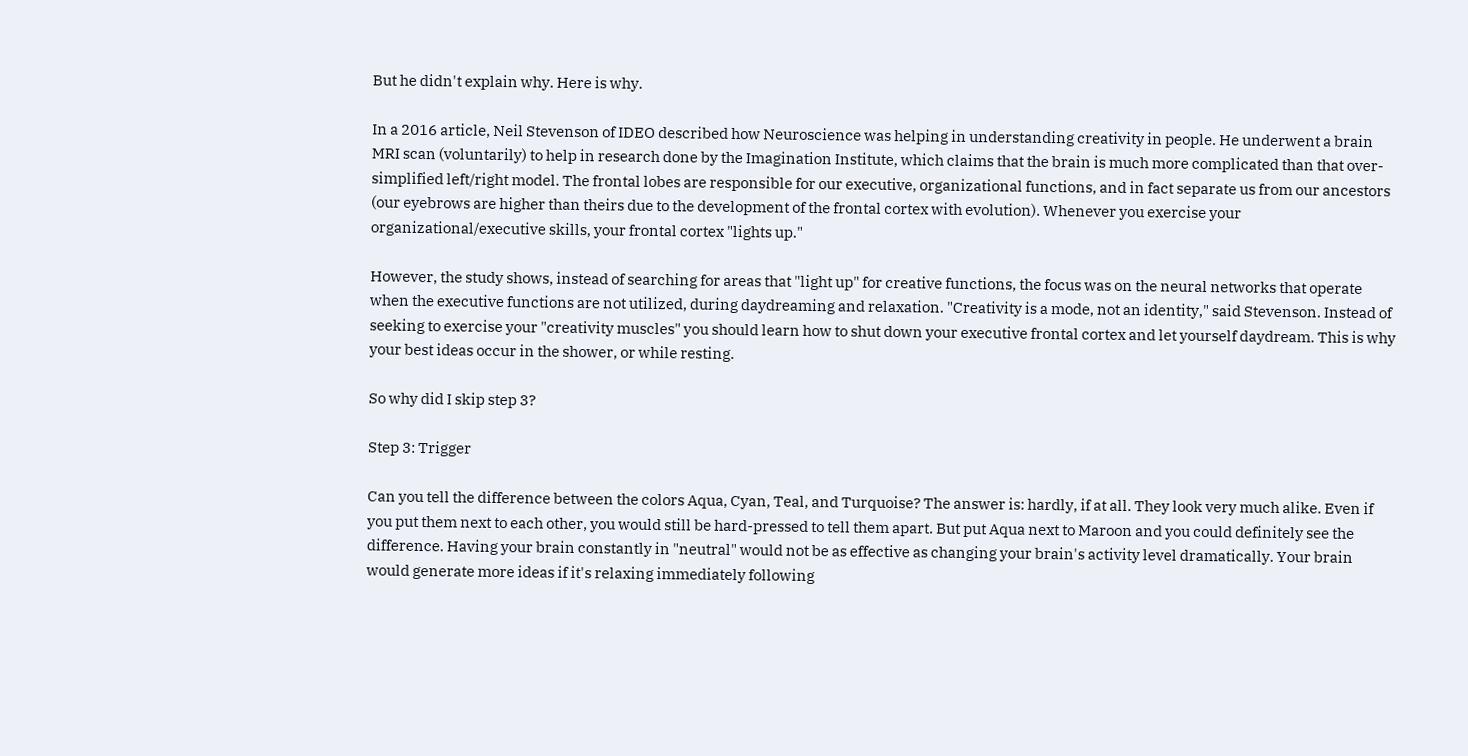But he didn't explain why. Here is why.

In a 2016 article, Neil Stevenson of IDEO described how Neuroscience was helping in understanding creativity in people. He underwent a brain MRI scan (voluntarily) to help in research done by the Imagination Institute, which claims that the brain is much more complicated than that over-simplified left/right model. The frontal lobes are responsible for our executive, organizational functions, and in fact separate us from our ancestors (our eyebrows are higher than theirs due to the development of the frontal cortex with evolution). Whenever you exercise your organizational/executive skills, your frontal cortex "lights up."

However, the study shows, instead of searching for areas that "light up" for creative functions, the focus was on the neural networks that operate when the executive functions are not utilized, during daydreaming and relaxation. "Creativity is a mode, not an identity," said Stevenson. Instead of seeking to exercise your "creativity muscles" you should learn how to shut down your executive frontal cortex and let yourself daydream. This is why your best ideas occur in the shower, or while resting.

So why did I skip step 3?

Step 3: Trigger

Can you tell the difference between the colors Aqua, Cyan, Teal, and Turquoise? The answer is: hardly, if at all. They look very much alike. Even if you put them next to each other, you would still be hard-pressed to tell them apart. But put Aqua next to Maroon and you could definitely see the difference. Having your brain constantly in "neutral" would not be as effective as changing your brain's activity level dramatically. Your brain would generate more ideas if it's relaxing immediately following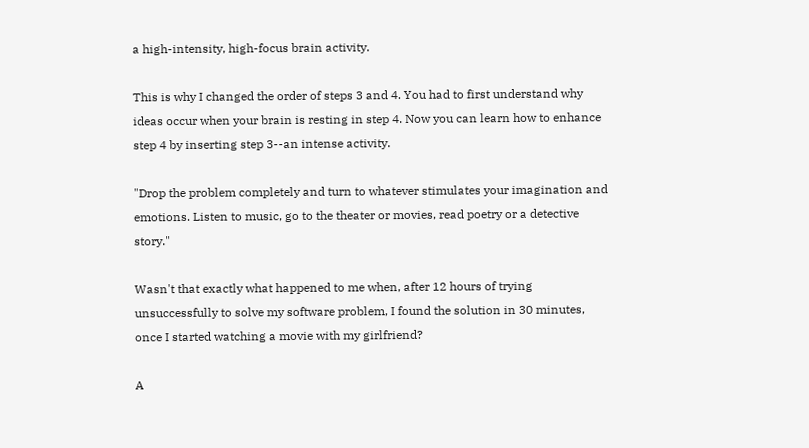a high-intensity, high-focus brain activity.

This is why I changed the order of steps 3 and 4. You had to first understand why ideas occur when your brain is resting in step 4. Now you can learn how to enhance step 4 by inserting step 3--an intense activity.

"Drop the problem completely and turn to whatever stimulates your imagination and emotions. Listen to music, go to the theater or movies, read poetry or a detective story."

Wasn't that exactly what happened to me when, after 12 hours of trying unsuccessfully to solve my software problem, I found the solution in 30 minutes, once I started watching a movie with my girlfriend?

A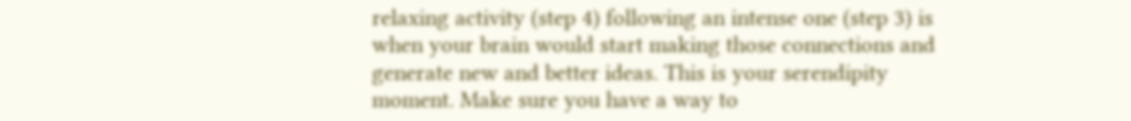relaxing activity (step 4) following an intense one (step 3) is when your brain would start making those connections and generate new and better ideas. This is your serendipity moment. Make sure you have a way to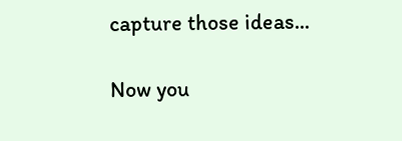capture those ideas...

Now you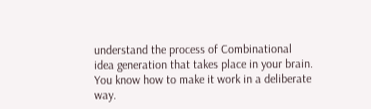understand the process of Combinational idea generation that takes place in your brain. You know how to make it work in a deliberate way.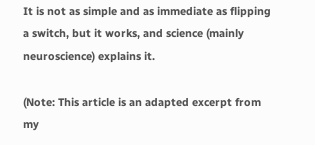It is not as simple and as immediate as flipping a switch, but it works, and science (mainly neuroscience) explains it.

(Note: This article is an adapted excerpt from my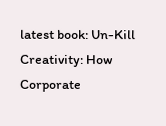latest book: Un-Kill Creativity: How Corporate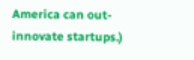America can out-innovate startups.)